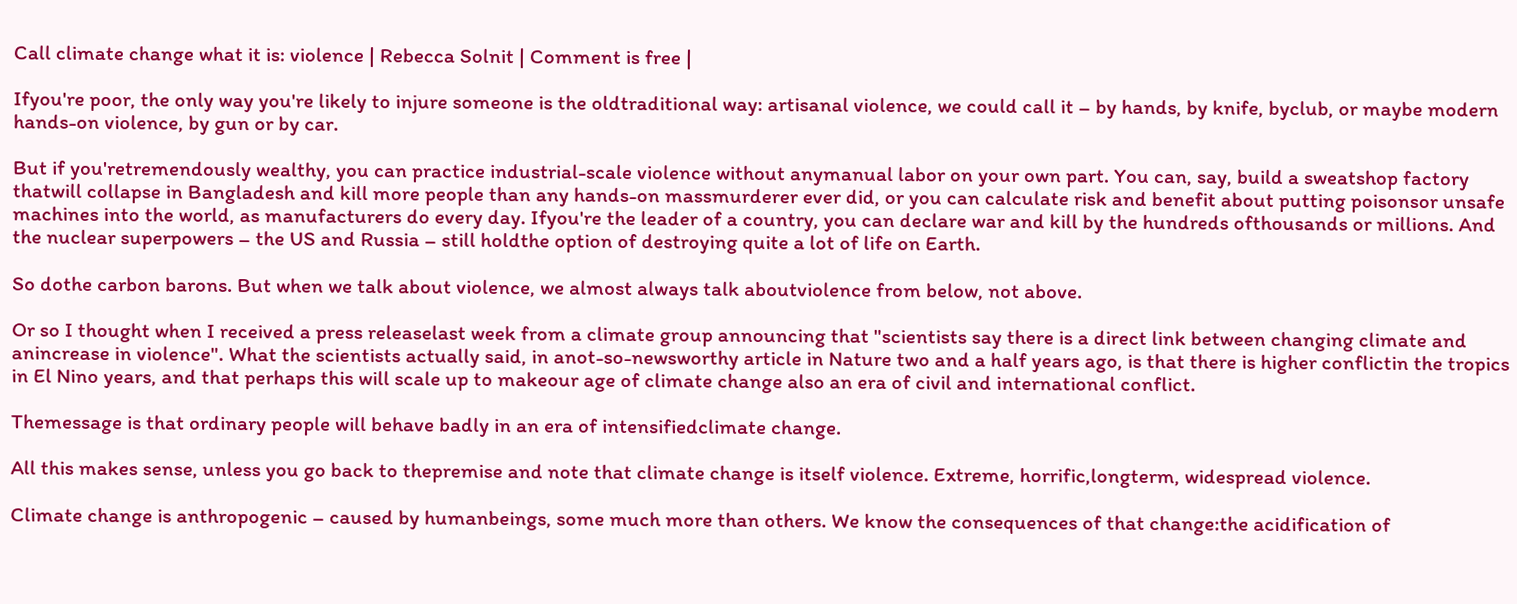Call climate change what it is: violence | Rebecca Solnit | Comment is free |

Ifyou're poor, the only way you're likely to injure someone is the oldtraditional way: artisanal violence, we could call it – by hands, by knife, byclub, or maybe modern hands-on violence, by gun or by car.

But if you'retremendously wealthy, you can practice industrial-scale violence without anymanual labor on your own part. You can, say, build a sweatshop factory thatwill collapse in Bangladesh and kill more people than any hands-on massmurderer ever did, or you can calculate risk and benefit about putting poisonsor unsafe machines into the world, as manufacturers do every day. Ifyou're the leader of a country, you can declare war and kill by the hundreds ofthousands or millions. And the nuclear superpowers – the US and Russia – still holdthe option of destroying quite a lot of life on Earth.

So dothe carbon barons. But when we talk about violence, we almost always talk aboutviolence from below, not above.

Or so I thought when I received a press releaselast week from a climate group announcing that "scientists say there is a direct link between changing climate and anincrease in violence". What the scientists actually said, in anot-so-newsworthy article in Nature two and a half years ago, is that there is higher conflictin the tropics in El Nino years, and that perhaps this will scale up to makeour age of climate change also an era of civil and international conflict.

Themessage is that ordinary people will behave badly in an era of intensifiedclimate change.

All this makes sense, unless you go back to thepremise and note that climate change is itself violence. Extreme, horrific,longterm, widespread violence.

Climate change is anthropogenic – caused by humanbeings, some much more than others. We know the consequences of that change:the acidification of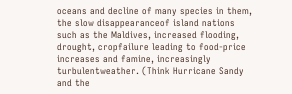oceans and decline of many species in them, the slow disappearanceof island nations such as the Maldives, increased flooding, drought, cropfailure leading to food-price increases and famine, increasingly turbulentweather. (Think Hurricane Sandy and the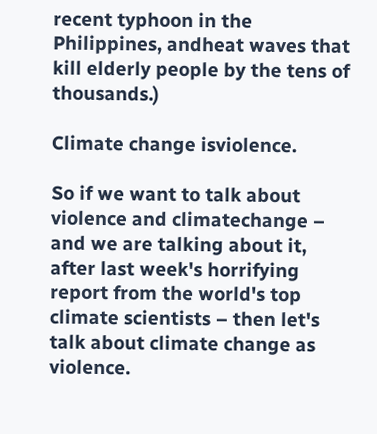recent typhoon in the Philippines, andheat waves that kill elderly people by the tens of thousands.)

Climate change isviolence.

So if we want to talk about violence and climatechange – and we are talking about it, after last week's horrifying report from the world's top climate scientists – then let's talk about climate change as violence.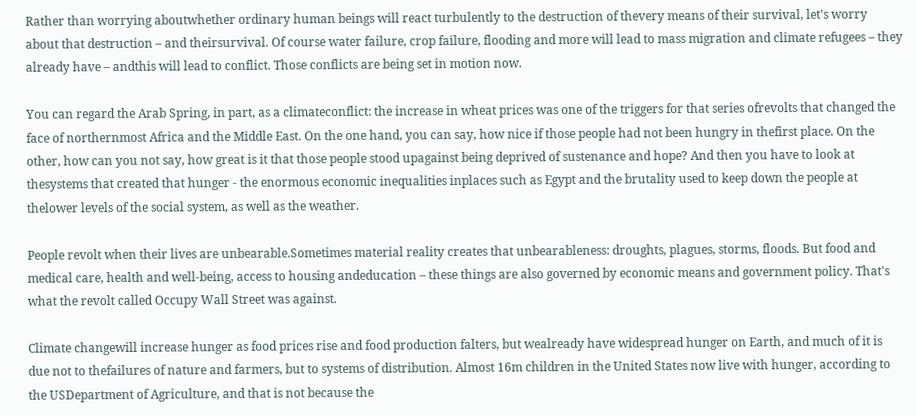Rather than worrying aboutwhether ordinary human beings will react turbulently to the destruction of thevery means of their survival, let's worry about that destruction – and theirsurvival. Of course water failure, crop failure, flooding and more will lead to mass migration and climate refugees – they already have – andthis will lead to conflict. Those conflicts are being set in motion now.

You can regard the Arab Spring, in part, as a climateconflict: the increase in wheat prices was one of the triggers for that series ofrevolts that changed the face of northernmost Africa and the Middle East. On the one hand, you can say, how nice if those people had not been hungry in thefirst place. On the other, how can you not say, how great is it that those people stood upagainst being deprived of sustenance and hope? And then you have to look at thesystems that created that hunger - the enormous economic inequalities inplaces such as Egypt and the brutality used to keep down the people at thelower levels of the social system, as well as the weather.

People revolt when their lives are unbearable.Sometimes material reality creates that unbearableness: droughts, plagues, storms, floods. But food and medical care, health and well-being, access to housing andeducation – these things are also governed by economic means and government policy. That's what the revolt called Occupy Wall Street was against.

Climate changewill increase hunger as food prices rise and food production falters, but wealready have widespread hunger on Earth, and much of it is due not to thefailures of nature and farmers, but to systems of distribution. Almost 16m children in the United States now live with hunger, according to the USDepartment of Agriculture, and that is not because the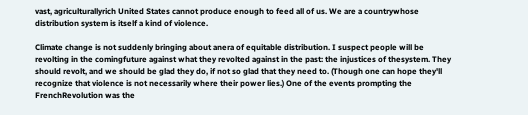vast, agriculturallyrich United States cannot produce enough to feed all of us. We are a countrywhose distribution system is itself a kind of violence.

Climate change is not suddenly bringing about anera of equitable distribution. I suspect people will be revolting in the comingfuture against what they revolted against in the past: the injustices of thesystem. They should revolt, and we should be glad they do, if not so glad that they need to. (Though one can hope they'll recognize that violence is not necessarily where their power lies.) One of the events prompting the FrenchRevolution was the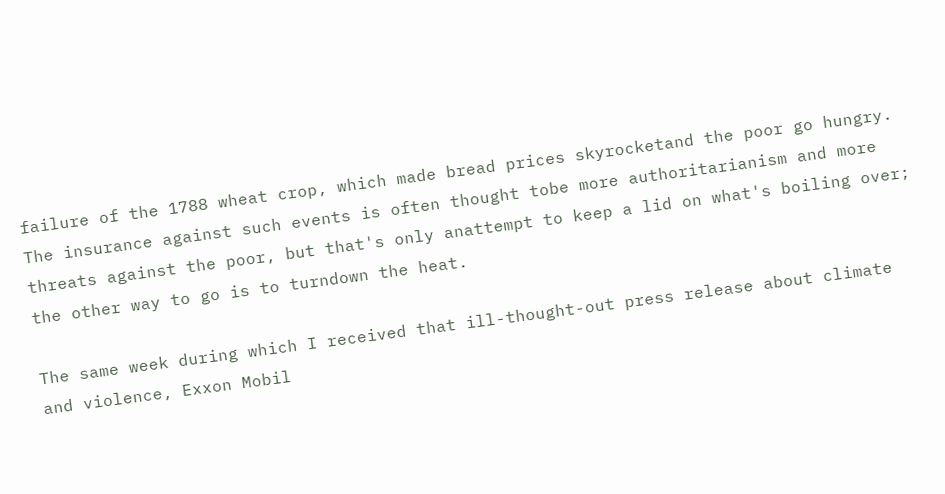failure of the 1788 wheat crop, which made bread prices skyrocketand the poor go hungry. The insurance against such events is often thought tobe more authoritarianism and more threats against the poor, but that's only anattempt to keep a lid on what's boiling over; the other way to go is to turndown the heat.

The same week during which I received that ill-thought-out press release about climate and violence, Exxon Mobil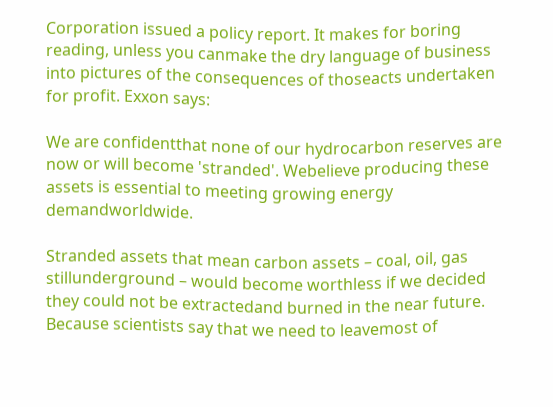Corporation issued a policy report. It makes for boring reading, unless you canmake the dry language of business into pictures of the consequences of thoseacts undertaken for profit. Exxon says:

We are confidentthat none of our hydrocarbon reserves are now or will become 'stranded'. Webelieve producing these assets is essential to meeting growing energy demandworldwide.

Stranded assets that mean carbon assets – coal, oil, gas stillunderground – would become worthless if we decided they could not be extractedand burned in the near future. Because scientists say that we need to leavemost of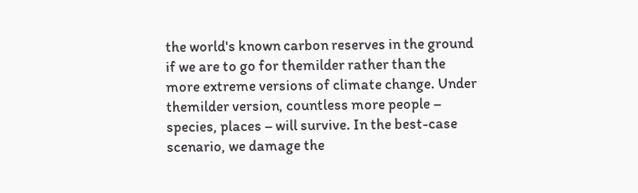the world's known carbon reserves in the ground if we are to go for themilder rather than the more extreme versions of climate change. Under themilder version, countless more people – species, places – will survive. In the best-case scenario, we damage the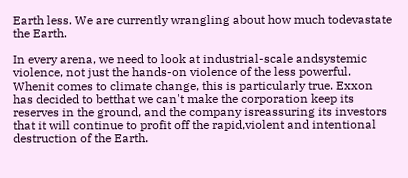Earth less. We are currently wrangling about how much todevastate the Earth.

In every arena, we need to look at industrial-scale andsystemic violence, not just the hands-on violence of the less powerful. Whenit comes to climate change, this is particularly true. Exxon has decided to betthat we can't make the corporation keep its reserves in the ground, and the company isreassuring its investors that it will continue to profit off the rapid,violent and intentional destruction of the Earth.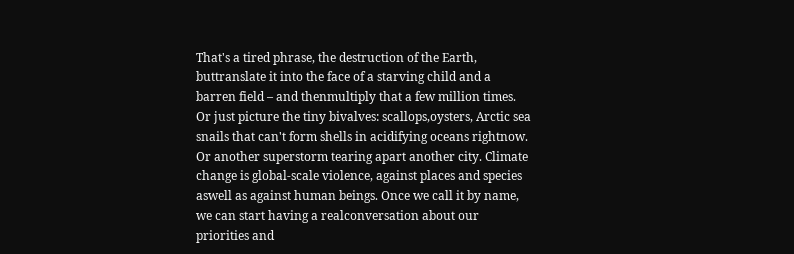That's a tired phrase, the destruction of the Earth, buttranslate it into the face of a starving child and a barren field – and thenmultiply that a few million times. Or just picture the tiny bivalves: scallops,oysters, Arctic sea snails that can't form shells in acidifying oceans rightnow. Or another superstorm tearing apart another city. Climate change is global-scale violence, against places and species aswell as against human beings. Once we call it by name, we can start having a realconversation about our priorities and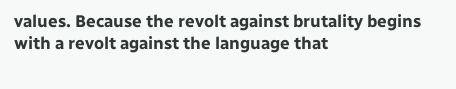values. Because the revolt against brutality begins with a revolt against the language that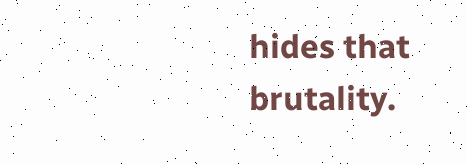hides that brutality.